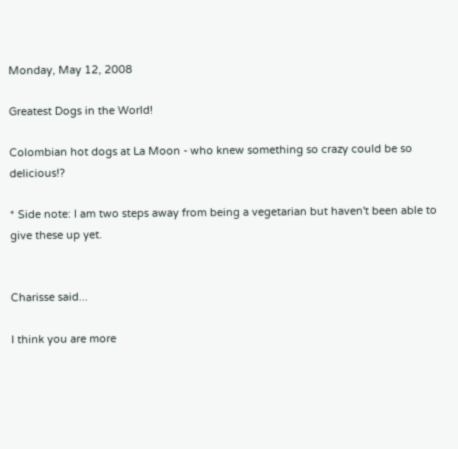Monday, May 12, 2008

Greatest Dogs in the World!

Colombian hot dogs at La Moon - who knew something so crazy could be so delicious!?

* Side note: I am two steps away from being a vegetarian but haven't been able to give these up yet.


Charisse said...

I think you are more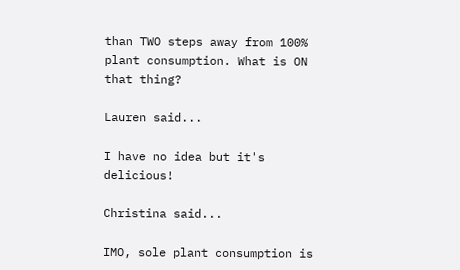than TWO steps away from 100% plant consumption. What is ON that thing?

Lauren said...

I have no idea but it's delicious!

Christina said...

IMO, sole plant consumption is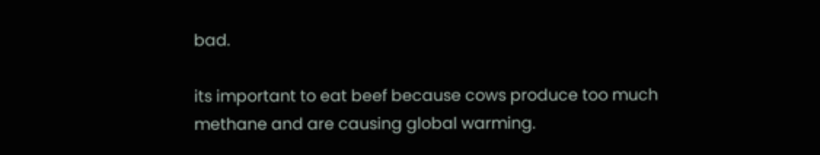bad.

its important to eat beef because cows produce too much methane and are causing global warming.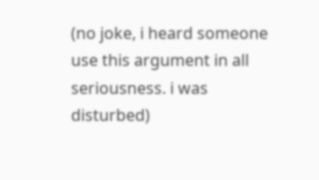(no joke, i heard someone use this argument in all seriousness. i was disturbed)